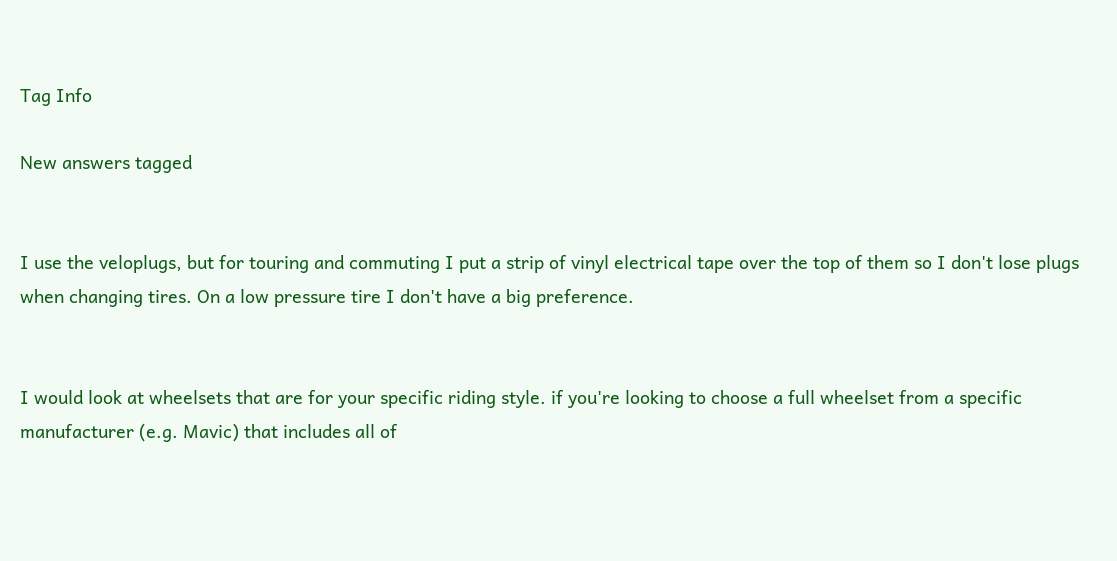Tag Info

New answers tagged


I use the veloplugs, but for touring and commuting I put a strip of vinyl electrical tape over the top of them so I don't lose plugs when changing tires. On a low pressure tire I don't have a big preference.


I would look at wheelsets that are for your specific riding style. if you're looking to choose a full wheelset from a specific manufacturer (e.g. Mavic) that includes all of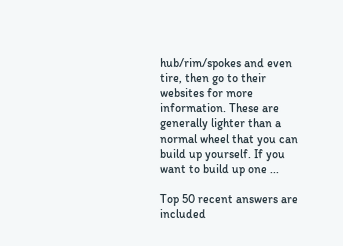hub/rim/spokes and even tire, then go to their websites for more information. These are generally lighter than a normal wheel that you can build up yourself. If you want to build up one ...

Top 50 recent answers are included